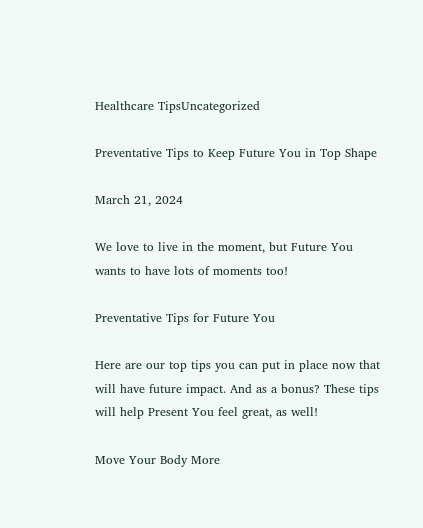Healthcare TipsUncategorized

Preventative Tips to Keep Future You in Top Shape

March 21, 2024

We love to live in the moment, but Future You wants to have lots of moments too!

Preventative Tips for Future You

Here are our top tips you can put in place now that will have future impact. And as a bonus? These tips will help Present You feel great, as well!

Move Your Body More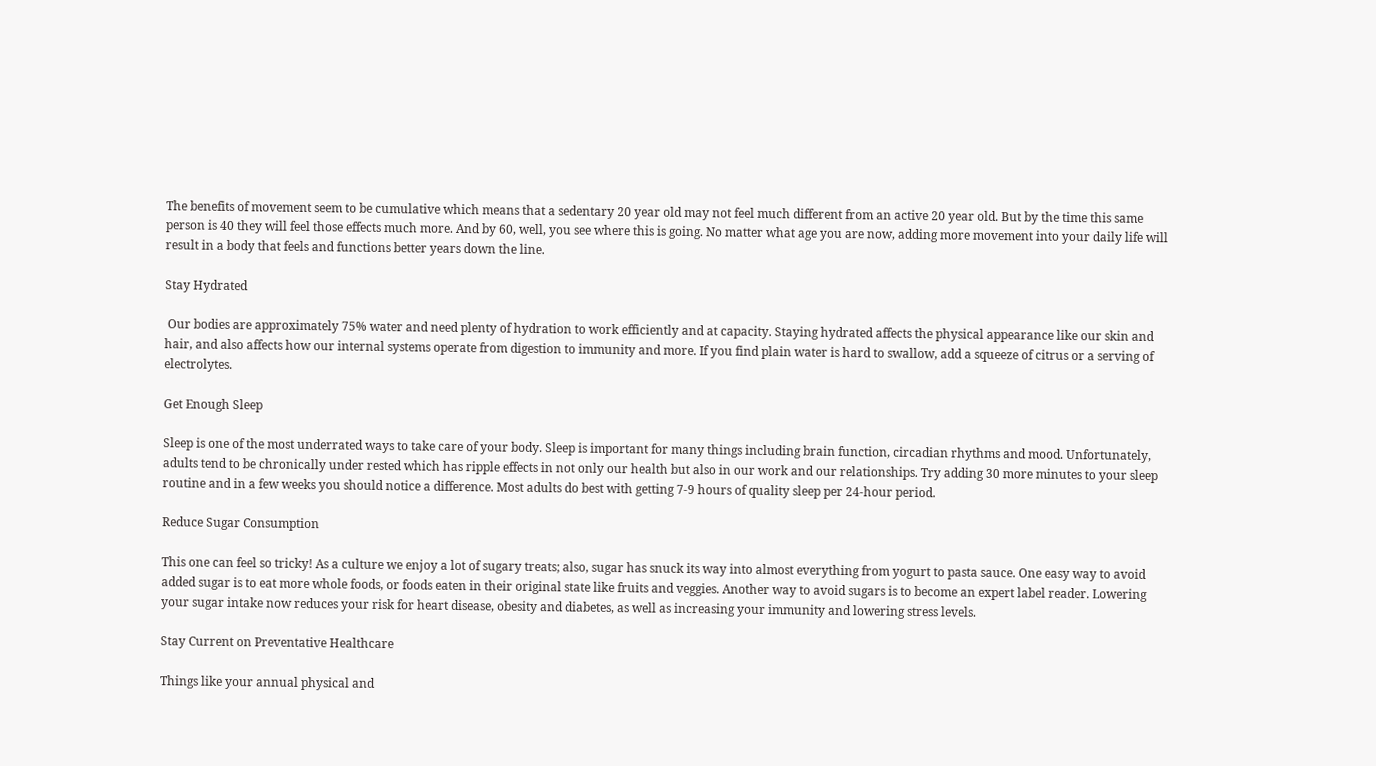The benefits of movement seem to be cumulative which means that a sedentary 20 year old may not feel much different from an active 20 year old. But by the time this same person is 40 they will feel those effects much more. And by 60, well, you see where this is going. No matter what age you are now, adding more movement into your daily life will result in a body that feels and functions better years down the line.

Stay Hydrated

 Our bodies are approximately 75% water and need plenty of hydration to work efficiently and at capacity. Staying hydrated affects the physical appearance like our skin and hair, and also affects how our internal systems operate from digestion to immunity and more. If you find plain water is hard to swallow, add a squeeze of citrus or a serving of electrolytes.

Get Enough Sleep

Sleep is one of the most underrated ways to take care of your body. Sleep is important for many things including brain function, circadian rhythms and mood. Unfortunately, adults tend to be chronically under rested which has ripple effects in not only our health but also in our work and our relationships. Try adding 30 more minutes to your sleep routine and in a few weeks you should notice a difference. Most adults do best with getting 7-9 hours of quality sleep per 24-hour period.

Reduce Sugar Consumption

This one can feel so tricky! As a culture we enjoy a lot of sugary treats; also, sugar has snuck its way into almost everything from yogurt to pasta sauce. One easy way to avoid added sugar is to eat more whole foods, or foods eaten in their original state like fruits and veggies. Another way to avoid sugars is to become an expert label reader. Lowering your sugar intake now reduces your risk for heart disease, obesity and diabetes, as well as increasing your immunity and lowering stress levels.

Stay Current on Preventative Healthcare

Things like your annual physical and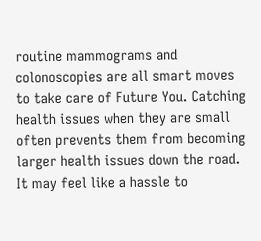routine mammograms and colonoscopies are all smart moves to take care of Future You. Catching health issues when they are small often prevents them from becoming larger health issues down the road. It may feel like a hassle to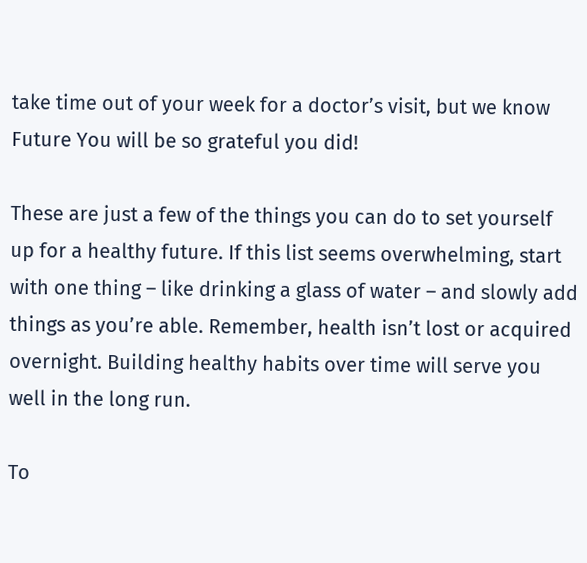take time out of your week for a doctor’s visit, but we know Future You will be so grateful you did!

These are just a few of the things you can do to set yourself up for a healthy future. If this list seems overwhelming, start with one thing – like drinking a glass of water – and slowly add things as you’re able. Remember, health isn’t lost or acquired overnight. Building healthy habits over time will serve you well in the long run.

To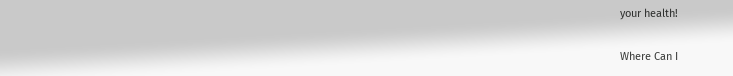your health!

Where Can I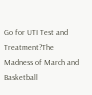Go for UTI Test and Treatment?The Madness of March and Basketball